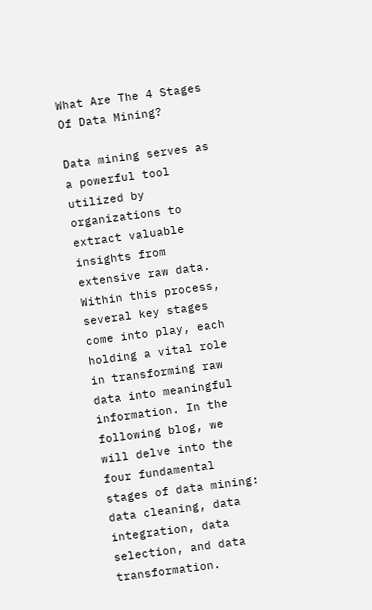What Are The 4 Stages Of Data Mining?

Data mining serves as a powerful tool utilized by organizations to extract valuable insights from extensive raw data. Within this process, several key stages come into play, each holding a vital role in transforming raw data into meaningful information. In the following blog, we will delve into the four fundamental stages of data mining: data cleaning, data integration, data selection, and data transformation.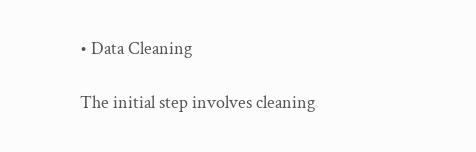• Data Cleaning

The initial step involves cleaning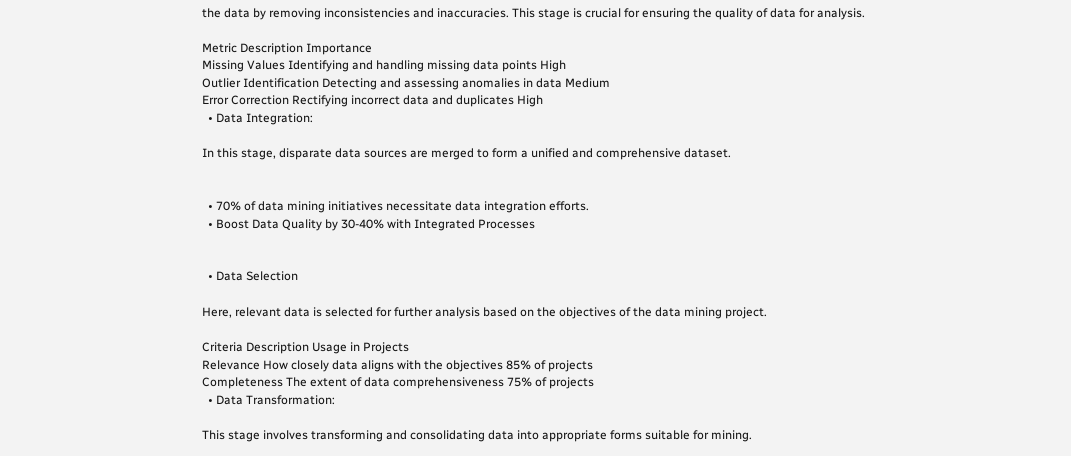the data by removing inconsistencies and inaccuracies. This stage is crucial for ensuring the quality of data for analysis.

Metric Description Importance
Missing Values Identifying and handling missing data points High
Outlier Identification Detecting and assessing anomalies in data Medium
Error Correction Rectifying incorrect data and duplicates High
  • Data Integration:

In this stage, disparate data sources are merged to form a unified and comprehensive dataset.


  • 70% of data mining initiatives necessitate data integration efforts.
  • Boost Data Quality by 30-40% with Integrated Processes


  • Data Selection

Here, relevant data is selected for further analysis based on the objectives of the data mining project.

Criteria Description Usage in Projects
Relevance How closely data aligns with the objectives 85% of projects
Completeness The extent of data comprehensiveness 75% of projects
  • Data Transformation:

This stage involves transforming and consolidating data into appropriate forms suitable for mining.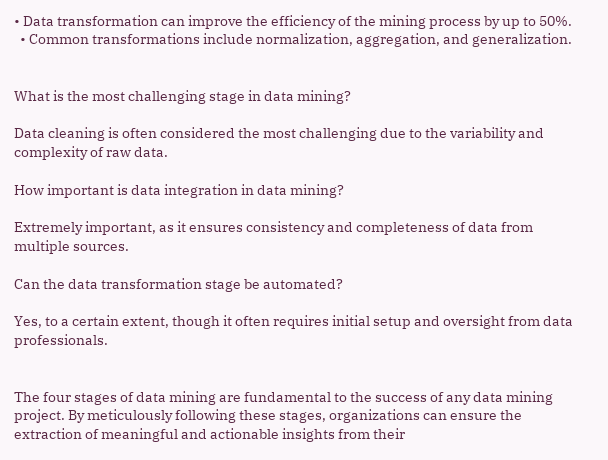• Data transformation can improve the efficiency of the mining process by up to 50%.
  • Common transformations include normalization, aggregation, and generalization.


What is the most challenging stage in data mining?

Data cleaning is often considered the most challenging due to the variability and complexity of raw data.

How important is data integration in data mining?

Extremely important, as it ensures consistency and completeness of data from multiple sources.

Can the data transformation stage be automated?

Yes, to a certain extent, though it often requires initial setup and oversight from data professionals.


The four stages of data mining are fundamental to the success of any data mining project. By meticulously following these stages, organizations can ensure the extraction of meaningful and actionable insights from their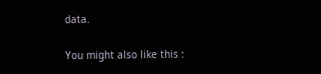data.

You might also like this :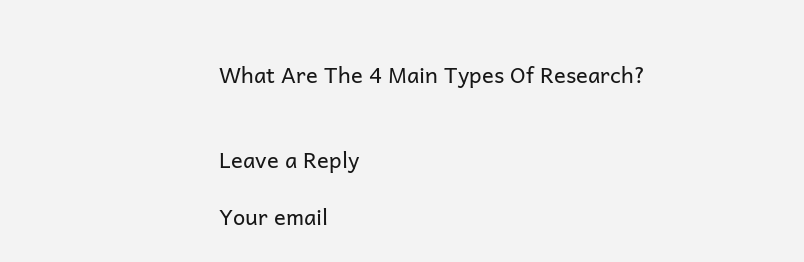What Are The 4 Main Types Of Research?


Leave a Reply

Your email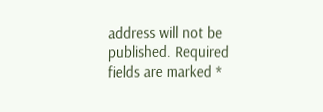address will not be published. Required fields are marked *